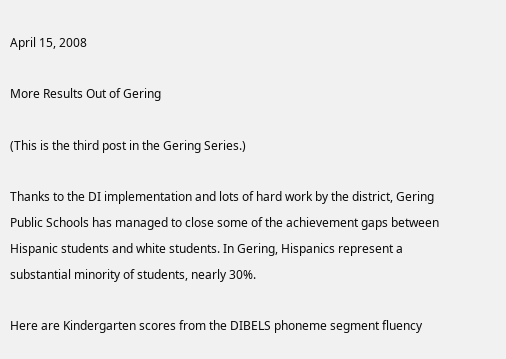April 15, 2008

More Results Out of Gering

(This is the third post in the Gering Series.)

Thanks to the DI implementation and lots of hard work by the district, Gering Public Schools has managed to close some of the achievement gaps between Hispanic students and white students. In Gering, Hispanics represent a substantial minority of students, nearly 30%.

Here are Kindergarten scores from the DIBELS phoneme segment fluency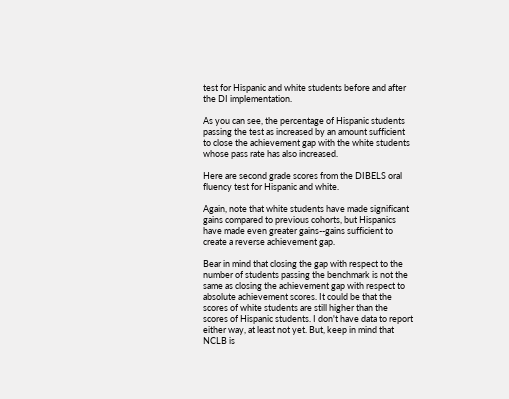test for Hispanic and white students before and after the DI implementation.

As you can see, the percentage of Hispanic students passing the test as increased by an amount sufficient to close the achievement gap with the white students whose pass rate has also increased.

Here are second grade scores from the DIBELS oral fluency test for Hispanic and white.

Again, note that white students have made significant gains compared to previous cohorts, but Hispanics have made even greater gains--gains sufficient to create a reverse achievement gap.

Bear in mind that closing the gap with respect to the number of students passing the benchmark is not the same as closing the achievement gap with respect to absolute achievement scores. It could be that the scores of white students are still higher than the scores of Hispanic students. I don't have data to report either way, at least not yet. But, keep in mind that NCLB is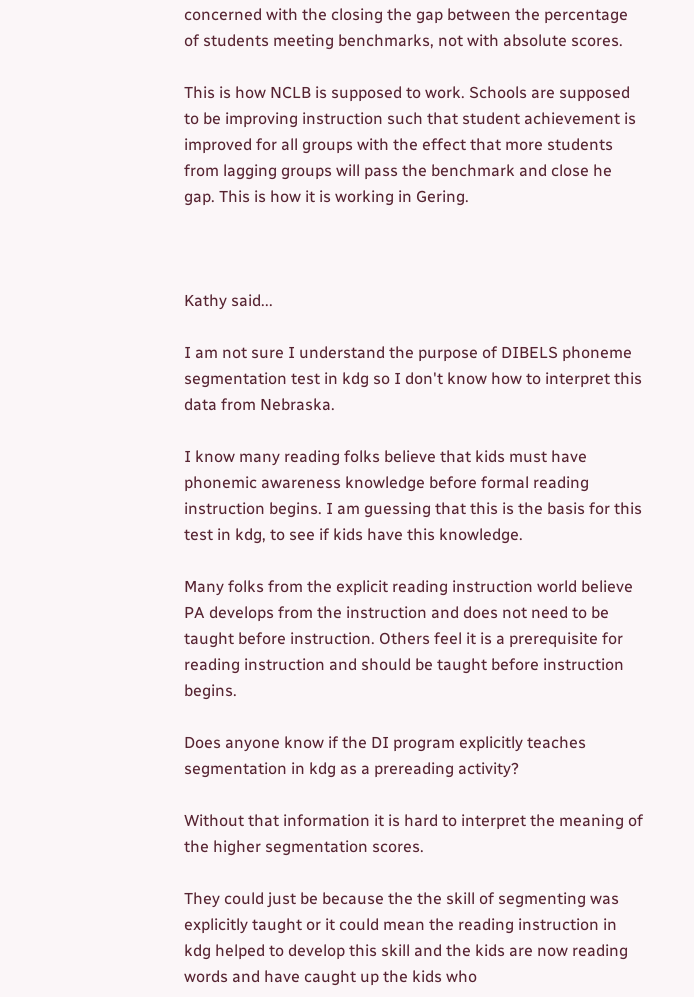concerned with the closing the gap between the percentage of students meeting benchmarks, not with absolute scores.

This is how NCLB is supposed to work. Schools are supposed to be improving instruction such that student achievement is improved for all groups with the effect that more students from lagging groups will pass the benchmark and close he gap. This is how it is working in Gering.



Kathy said...

I am not sure I understand the purpose of DIBELS phoneme segmentation test in kdg so I don't know how to interpret this data from Nebraska.

I know many reading folks believe that kids must have phonemic awareness knowledge before formal reading instruction begins. I am guessing that this is the basis for this test in kdg, to see if kids have this knowledge.

Many folks from the explicit reading instruction world believe PA develops from the instruction and does not need to be taught before instruction. Others feel it is a prerequisite for reading instruction and should be taught before instruction begins.

Does anyone know if the DI program explicitly teaches segmentation in kdg as a prereading activity?

Without that information it is hard to interpret the meaning of the higher segmentation scores.

They could just be because the the skill of segmenting was explicitly taught or it could mean the reading instruction in kdg helped to develop this skill and the kids are now reading words and have caught up the kids who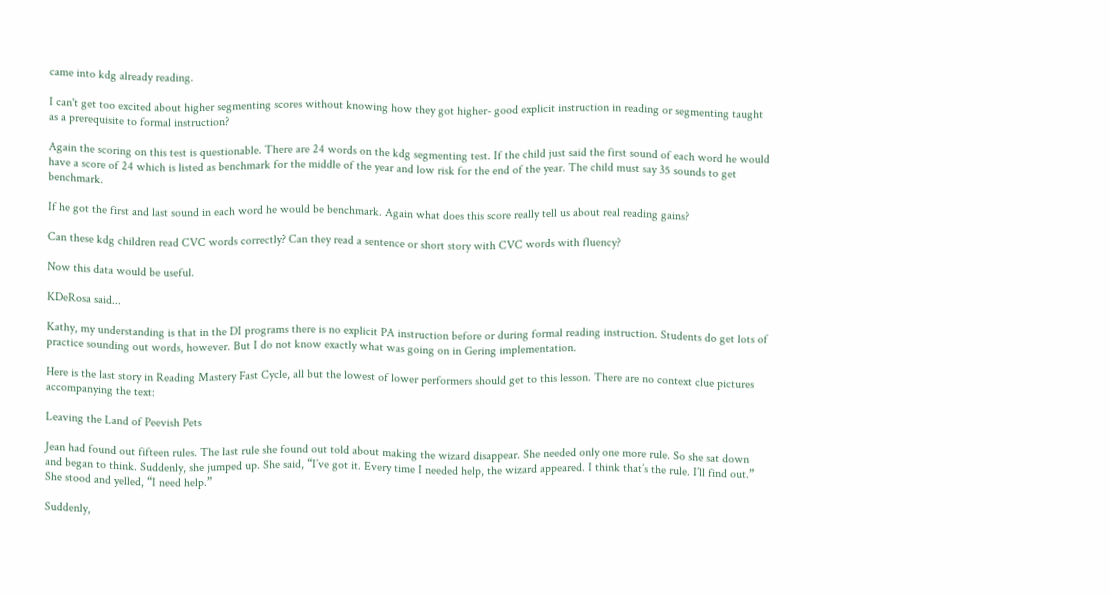came into kdg already reading.

I can't get too excited about higher segmenting scores without knowing how they got higher- good explicit instruction in reading or segmenting taught as a prerequisite to formal instruction?

Again the scoring on this test is questionable. There are 24 words on the kdg segmenting test. If the child just said the first sound of each word he would have a score of 24 which is listed as benchmark for the middle of the year and low risk for the end of the year. The child must say 35 sounds to get benchmark.

If he got the first and last sound in each word he would be benchmark. Again what does this score really tell us about real reading gains?

Can these kdg children read CVC words correctly? Can they read a sentence or short story with CVC words with fluency?

Now this data would be useful.

KDeRosa said...

Kathy, my understanding is that in the DI programs there is no explicit PA instruction before or during formal reading instruction. Students do get lots of practice sounding out words, however. But I do not know exactly what was going on in Gering implementation.

Here is the last story in Reading Mastery Fast Cycle, all but the lowest of lower performers should get to this lesson. There are no context clue pictures accompanying the text:

Leaving the Land of Peevish Pets

Jean had found out fifteen rules. The last rule she found out told about making the wizard disappear. She needed only one more rule. So she sat down and began to think. Suddenly, she jumped up. She said, “I’ve got it. Every time I needed help, the wizard appeared. I think that’s the rule. I’ll find out.” She stood and yelled, “I need help.”

Suddenly,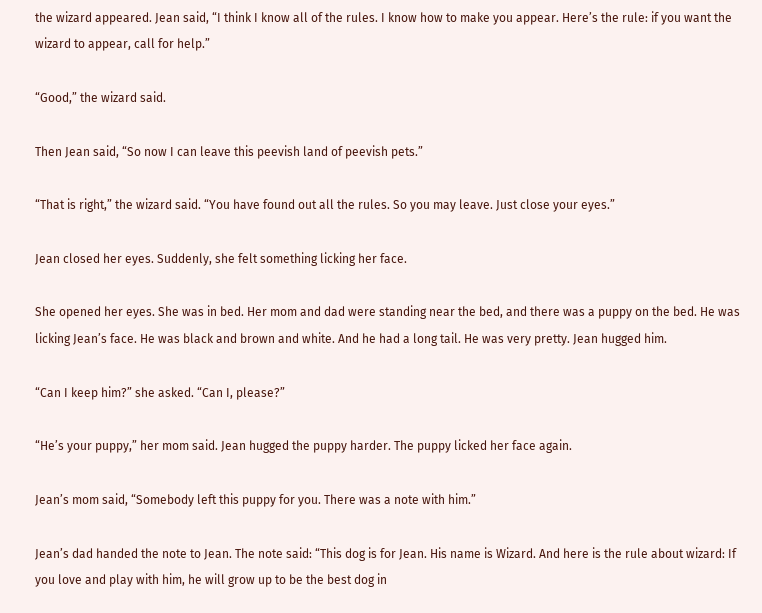the wizard appeared. Jean said, “I think I know all of the rules. I know how to make you appear. Here’s the rule: if you want the wizard to appear, call for help.”

“Good,” the wizard said.

Then Jean said, “So now I can leave this peevish land of peevish pets.”

“That is right,” the wizard said. “You have found out all the rules. So you may leave. Just close your eyes.”

Jean closed her eyes. Suddenly, she felt something licking her face.

She opened her eyes. She was in bed. Her mom and dad were standing near the bed, and there was a puppy on the bed. He was licking Jean’s face. He was black and brown and white. And he had a long tail. He was very pretty. Jean hugged him.

“Can I keep him?” she asked. “Can I, please?”

“He’s your puppy,” her mom said. Jean hugged the puppy harder. The puppy licked her face again.

Jean’s mom said, “Somebody left this puppy for you. There was a note with him.”

Jean’s dad handed the note to Jean. The note said: “This dog is for Jean. His name is Wizard. And here is the rule about wizard: If you love and play with him, he will grow up to be the best dog in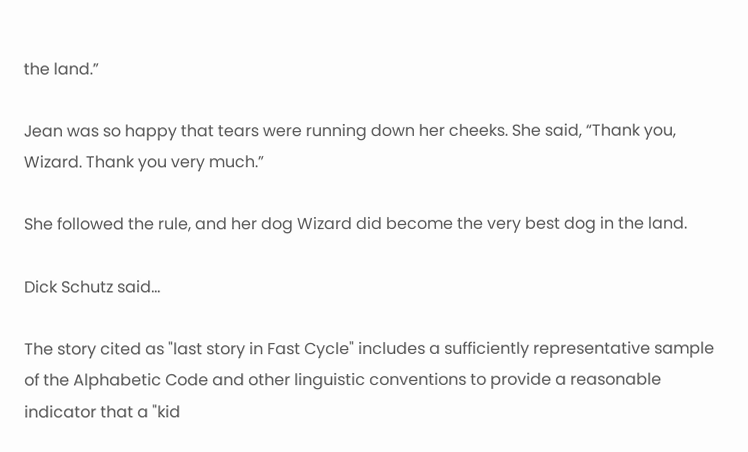the land.”

Jean was so happy that tears were running down her cheeks. She said, “Thank you, Wizard. Thank you very much.”

She followed the rule, and her dog Wizard did become the very best dog in the land.

Dick Schutz said...

The story cited as "last story in Fast Cycle" includes a sufficiently representative sample of the Alphabetic Code and other linguistic conventions to provide a reasonable indicator that a "kid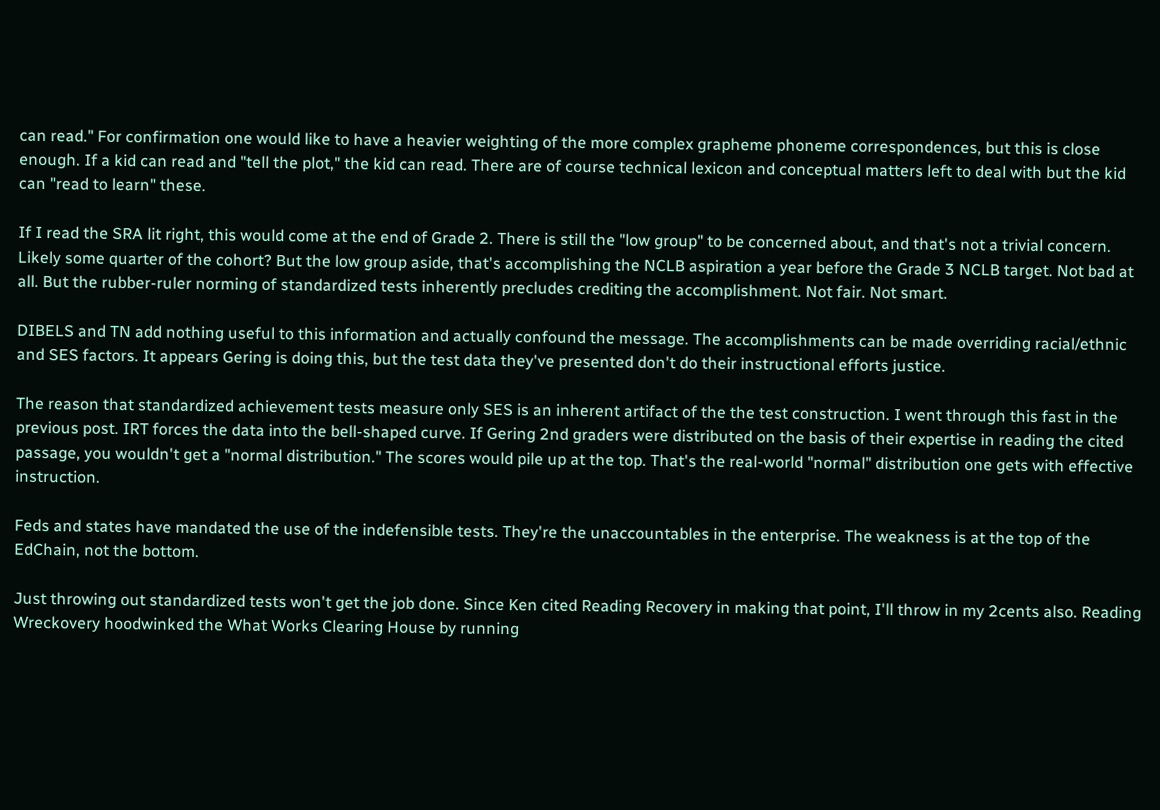can read." For confirmation one would like to have a heavier weighting of the more complex grapheme phoneme correspondences, but this is close enough. If a kid can read and "tell the plot," the kid can read. There are of course technical lexicon and conceptual matters left to deal with but the kid can "read to learn" these.

If I read the SRA lit right, this would come at the end of Grade 2. There is still the "low group" to be concerned about, and that's not a trivial concern. Likely some quarter of the cohort? But the low group aside, that's accomplishing the NCLB aspiration a year before the Grade 3 NCLB target. Not bad at all. But the rubber-ruler norming of standardized tests inherently precludes crediting the accomplishment. Not fair. Not smart.

DIBELS and TN add nothing useful to this information and actually confound the message. The accomplishments can be made overriding racial/ethnic and SES factors. It appears Gering is doing this, but the test data they've presented don't do their instructional efforts justice.

The reason that standardized achievement tests measure only SES is an inherent artifact of the the test construction. I went through this fast in the previous post. IRT forces the data into the bell-shaped curve. If Gering 2nd graders were distributed on the basis of their expertise in reading the cited passage, you wouldn't get a "normal distribution." The scores would pile up at the top. That's the real-world "normal" distribution one gets with effective instruction.

Feds and states have mandated the use of the indefensible tests. They're the unaccountables in the enterprise. The weakness is at the top of the EdChain, not the bottom.

Just throwing out standardized tests won't get the job done. Since Ken cited Reading Recovery in making that point, I'll throw in my 2cents also. Reading Wreckovery hoodwinked the What Works Clearing House by running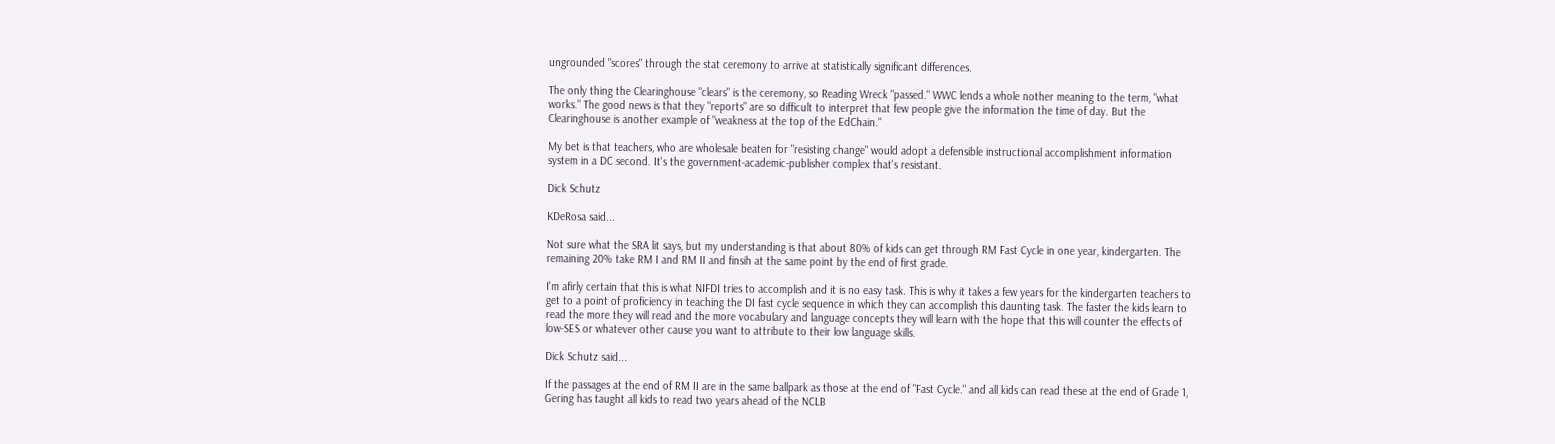ungrounded "scores" through the stat ceremony to arrive at statistically significant differences.

The only thing the Clearinghouse "clears" is the ceremony, so Reading Wreck "passed." WWC lends a whole nother meaning to the term, "what works." The good news is that they "reports" are so difficult to interpret that few people give the information the time of day. But the Clearinghouse is another example of "weakness at the top of the EdChain."

My bet is that teachers, who are wholesale beaten for "resisting change" would adopt a defensible instructional accomplishment information system in a DC second. It's the government-academic-publisher complex that's resistant.

Dick Schutz

KDeRosa said...

Not sure what the SRA lit says, but my understanding is that about 80% of kids can get through RM Fast Cycle in one year, kindergarten. The remaining 20% take RM I and RM II and finsih at the same point by the end of first grade.

I'm afirly certain that this is what NIFDI tries to accomplish and it is no easy task. This is why it takes a few years for the kindergarten teachers to get to a point of proficiency in teaching the DI fast cycle sequence in which they can accomplish this daunting task. The faster the kids learn to read the more they will read and the more vocabulary and language concepts they will learn with the hope that this will counter the effects of low-SES or whatever other cause you want to attribute to their low language skills.

Dick Schutz said...

If the passages at the end of RM II are in the same ballpark as those at the end of "Fast Cycle." and all kids can read these at the end of Grade 1, Gering has taught all kids to read two years ahead of the NCLB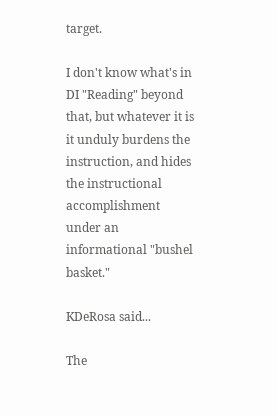target.

I don't know what's in DI "Reading" beyond that, but whatever it is it unduly burdens the instruction, and hides the instructional accomplishment under an informational "bushel basket."

KDeRosa said...

The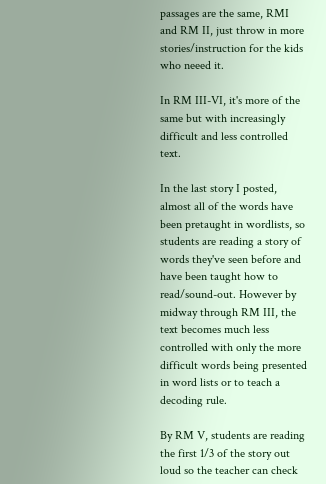passages are the same, RMI and RM II, just throw in more stories/instruction for the kids who neeed it.

In RM III-VI, it's more of the same but with increasingly difficult and less controlled text.

In the last story I posted, almost all of the words have been pretaught in wordlists, so students are reading a story of words they've seen before and have been taught how to read/sound-out. However by midway through RM III, the text becomes much less controlled with only the more difficult words being presented in word lists or to teach a decoding rule.

By RM V, students are reading the first 1/3 of the story out loud so the teacher can check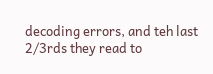decoding errors, and teh last 2/3rds they read to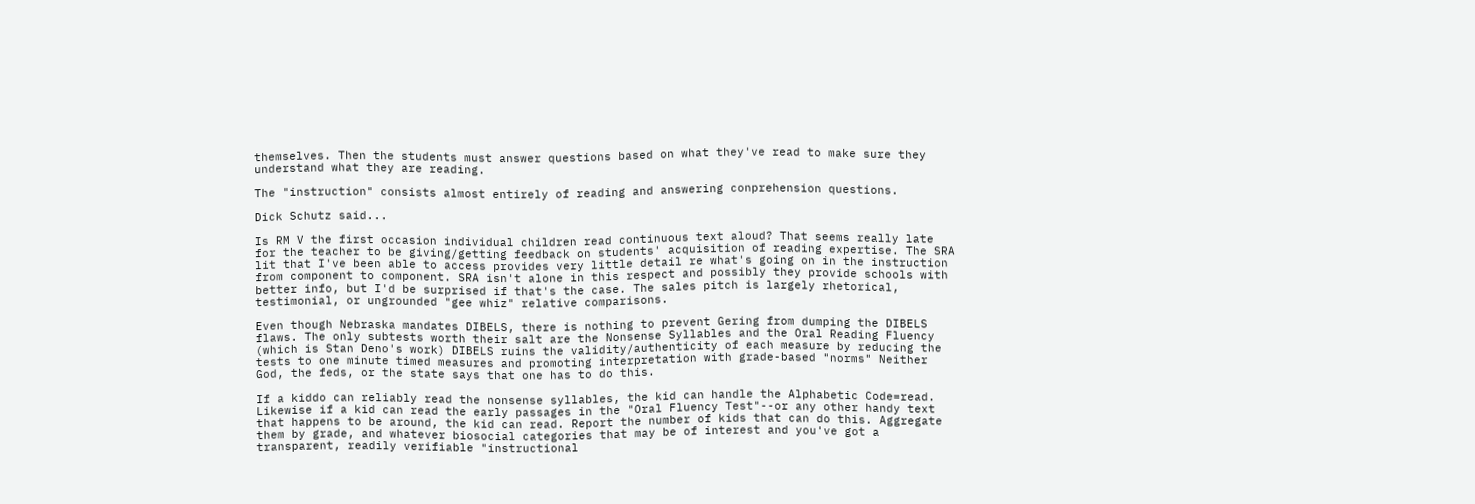themselves. Then the students must answer questions based on what they've read to make sure they understand what they are reading.

The "instruction" consists almost entirely of reading and answering conprehension questions.

Dick Schutz said...

Is RM V the first occasion individual children read continuous text aloud? That seems really late for the teacher to be giving/getting feedback on students' acquisition of reading expertise. The SRA lit that I've been able to access provides very little detail re what's going on in the instruction from component to component. SRA isn't alone in this respect and possibly they provide schools with better info, but I'd be surprised if that's the case. The sales pitch is largely rhetorical, testimonial, or ungrounded "gee whiz" relative comparisons.

Even though Nebraska mandates DIBELS, there is nothing to prevent Gering from dumping the DIBELS flaws. The only subtests worth their salt are the Nonsense Syllables and the Oral Reading Fluency (which is Stan Deno's work) DIBELS ruins the validity/authenticity of each measure by reducing the tests to one minute timed measures and promoting interpretation with grade-based "norms" Neither God, the feds, or the state says that one has to do this.

If a kiddo can reliably read the nonsense syllables, the kid can handle the Alphabetic Code=read. Likewise if a kid can read the early passages in the "Oral Fluency Test"--or any other handy text that happens to be around, the kid can read. Report the number of kids that can do this. Aggregate them by grade, and whatever biosocial categories that may be of interest and you've got a transparent, readily verifiable "instructional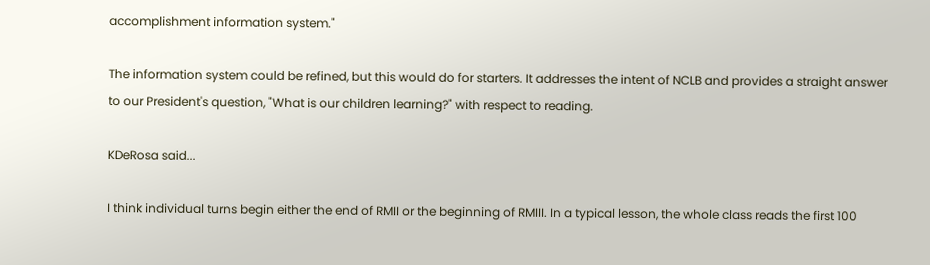accomplishment information system."

The information system could be refined, but this would do for starters. It addresses the intent of NCLB and provides a straight answer to our President's question, "What is our children learning?" with respect to reading.

KDeRosa said...

I think individual turns begin either the end of RMII or the beginning of RMIII. In a typical lesson, the whole class reads the first 100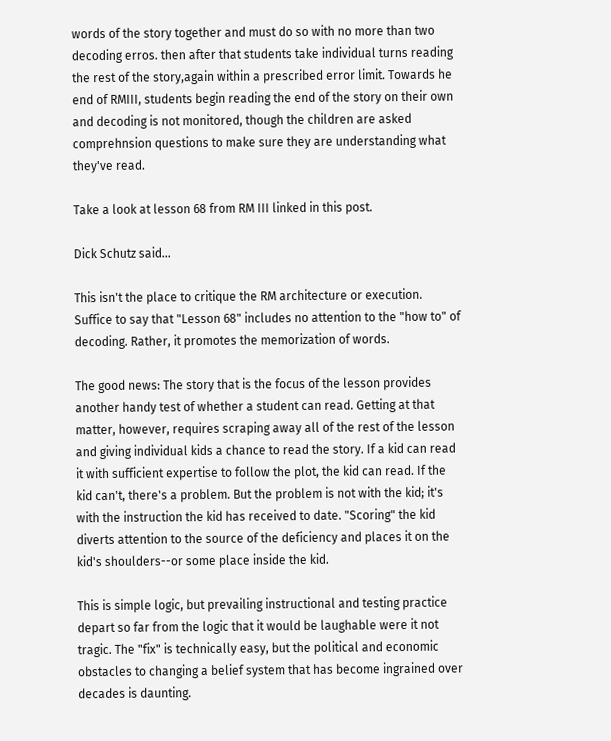words of the story together and must do so with no more than two decoding erros. then after that students take individual turns reading the rest of the story,again within a prescribed error limit. Towards he end of RMIII, students begin reading the end of the story on their own and decoding is not monitored, though the children are asked comprehnsion questions to make sure they are understanding what they've read.

Take a look at lesson 68 from RM III linked in this post.

Dick Schutz said...

This isn't the place to critique the RM architecture or execution. Suffice to say that "Lesson 68" includes no attention to the "how to" of decoding. Rather, it promotes the memorization of words.

The good news: The story that is the focus of the lesson provides another handy test of whether a student can read. Getting at that matter, however, requires scraping away all of the rest of the lesson and giving individual kids a chance to read the story. If a kid can read it with sufficient expertise to follow the plot, the kid can read. If the kid can't, there's a problem. But the problem is not with the kid; it's with the instruction the kid has received to date. "Scoring" the kid diverts attention to the source of the deficiency and places it on the kid's shoulders--or some place inside the kid.

This is simple logic, but prevailing instructional and testing practice depart so far from the logic that it would be laughable were it not tragic. The "fix" is technically easy, but the political and economic obstacles to changing a belief system that has become ingrained over decades is daunting.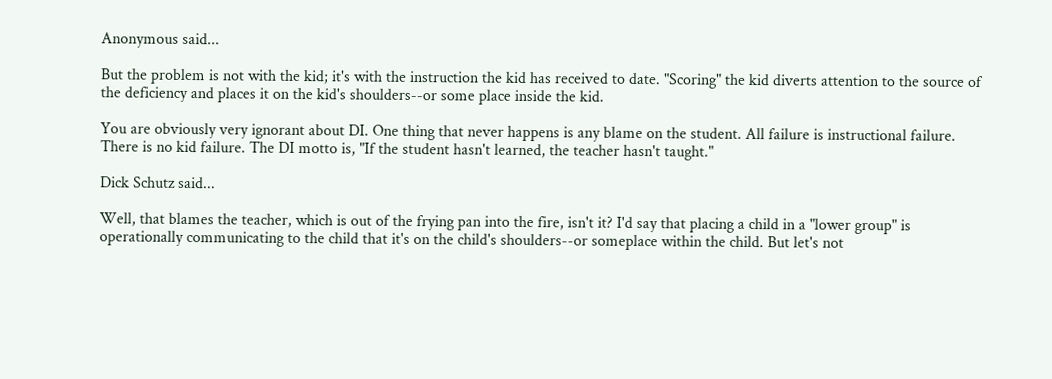Anonymous said...

But the problem is not with the kid; it's with the instruction the kid has received to date. "Scoring" the kid diverts attention to the source of the deficiency and places it on the kid's shoulders--or some place inside the kid.

You are obviously very ignorant about DI. One thing that never happens is any blame on the student. All failure is instructional failure. There is no kid failure. The DI motto is, "If the student hasn't learned, the teacher hasn't taught."

Dick Schutz said...

Well, that blames the teacher, which is out of the frying pan into the fire, isn't it? I'd say that placing a child in a "lower group" is operationally communicating to the child that it's on the child's shoulders--or someplace within the child. But let's not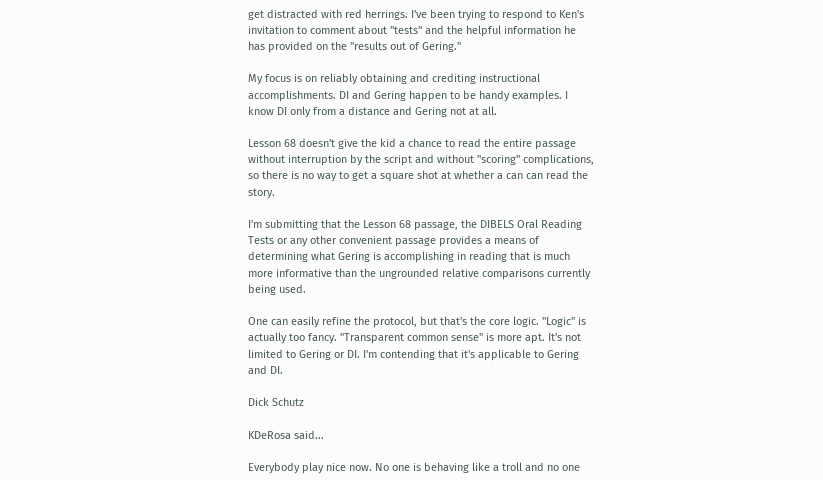get distracted with red herrings. I've been trying to respond to Ken's invitation to comment about "tests" and the helpful information he has provided on the "results out of Gering."

My focus is on reliably obtaining and crediting instructional accomplishments. DI and Gering happen to be handy examples. I know DI only from a distance and Gering not at all.

Lesson 68 doesn't give the kid a chance to read the entire passage without interruption by the script and without "scoring" complications, so there is no way to get a square shot at whether a can can read the story.

I'm submitting that the Lesson 68 passage, the DIBELS Oral Reading Tests or any other convenient passage provides a means of determining what Gering is accomplishing in reading that is much more informative than the ungrounded relative comparisons currently being used.

One can easily refine the protocol, but that's the core logic. "Logic" is actually too fancy. "Transparent common sense" is more apt. It's not limited to Gering or DI. I'm contending that it's applicable to Gering and DI.

Dick Schutz

KDeRosa said...

Everybody play nice now. No one is behaving like a troll and no one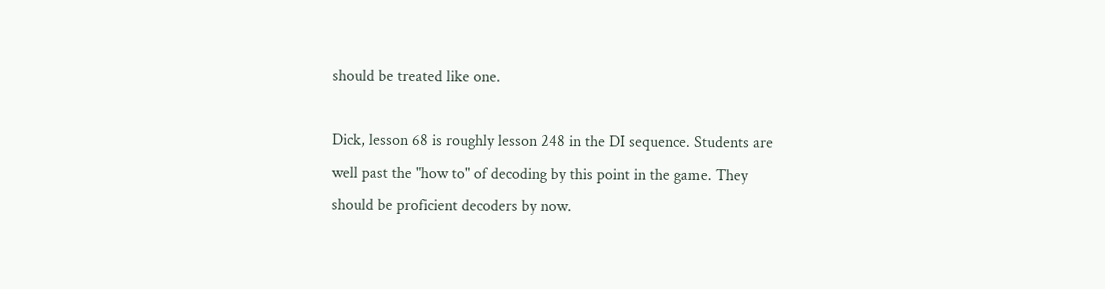should be treated like one.

Dick, lesson 68 is roughly lesson 248 in the DI sequence. Students are well past the "how to" of decoding by this point in the game. They should be proficient decoders by now.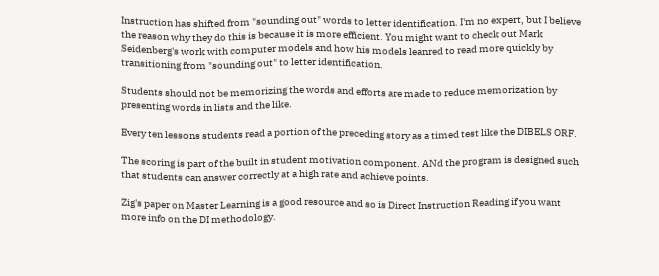Instruction has shifted from "sounding out" words to letter identification. I'm no expert, but I believe the reason why they do this is because it is more efficient. You might want to check out Mark Seidenberg's work with computer models and how his models leanred to read more quickly by transitioning from "sounding out" to letter identification.

Students should not be memorizing the words and efforts are made to reduce memorization by presenting words in lists and the like.

Every ten lessons students read a portion of the preceding story as a timed test like the DIBELS ORF.

The scoring is part of the built in student motivation component. ANd the program is designed such that students can answer correctly at a high rate and achieve points.

Zig's paper on Master Learning is a good resource and so is Direct Instruction Reading if you want more info on the DI methodology.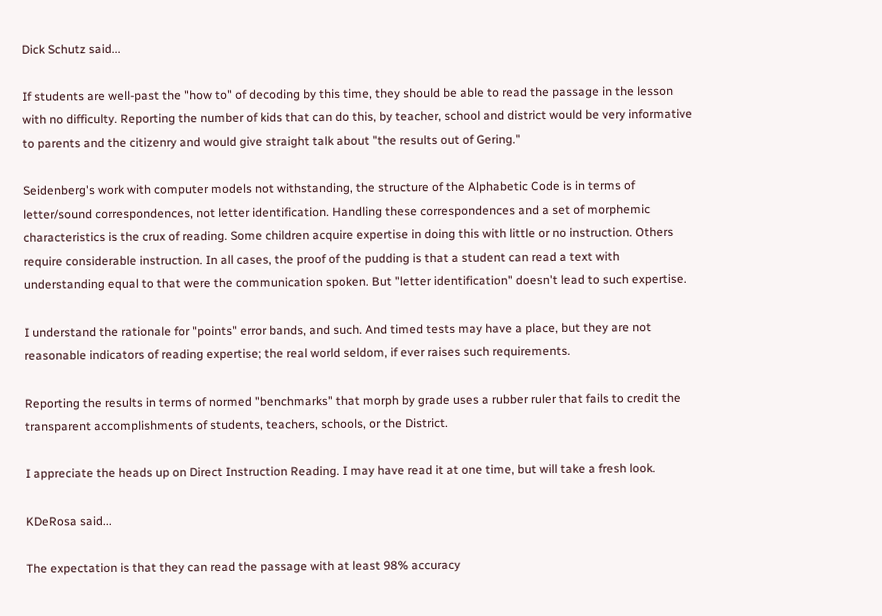Dick Schutz said...

If students are well-past the "how to" of decoding by this time, they should be able to read the passage in the lesson with no difficulty. Reporting the number of kids that can do this, by teacher, school and district would be very informative to parents and the citizenry and would give straight talk about "the results out of Gering."

Seidenberg's work with computer models not withstanding, the structure of the Alphabetic Code is in terms of letter/sound correspondences, not letter identification. Handling these correspondences and a set of morphemic characteristics is the crux of reading. Some children acquire expertise in doing this with little or no instruction. Others require considerable instruction. In all cases, the proof of the pudding is that a student can read a text with understanding equal to that were the communication spoken. But "letter identification" doesn't lead to such expertise.

I understand the rationale for "points" error bands, and such. And timed tests may have a place, but they are not reasonable indicators of reading expertise; the real world seldom, if ever raises such requirements.

Reporting the results in terms of normed "benchmarks" that morph by grade uses a rubber ruler that fails to credit the transparent accomplishments of students, teachers, schools, or the District.

I appreciate the heads up on Direct Instruction Reading. I may have read it at one time, but will take a fresh look.

KDeRosa said...

The expectation is that they can read the passage with at least 98% accuracy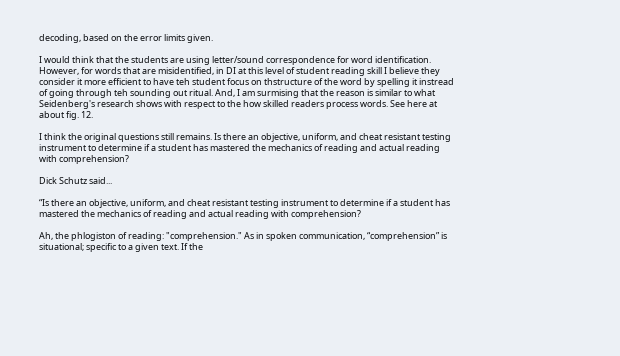decoding, based on the error limits given.

I would think that the students are using letter/sound correspondence for word identification. However, for words that are misidentified, in DI at this level of student reading skill I believe they consider it more efficient to have teh student focus on thstructure of the word by spelling it instread of going through teh sounding out ritual. And, I am surmising that the reason is similar to what Seidenberg's research shows with respect to the how skilled readers process words. See here at about fig. 12.

I think the original questions still remains. Is there an objective, uniform, and cheat resistant testing instrument to determine if a student has mastered the mechanics of reading and actual reading with comprehension?

Dick Schutz said...

“Is there an objective, uniform, and cheat resistant testing instrument to determine if a student has mastered the mechanics of reading and actual reading with comprehension?

Ah, the phlogiston of reading: "comprehension." As in spoken communication, “comprehension” is situational; specific to a given text. If the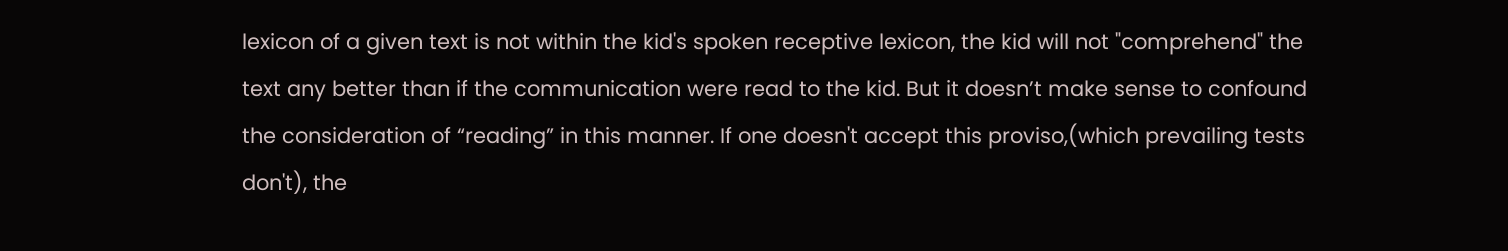lexicon of a given text is not within the kid's spoken receptive lexicon, the kid will not "comprehend" the text any better than if the communication were read to the kid. But it doesn’t make sense to confound the consideration of “reading” in this manner. If one doesn't accept this proviso,(which prevailing tests don't), the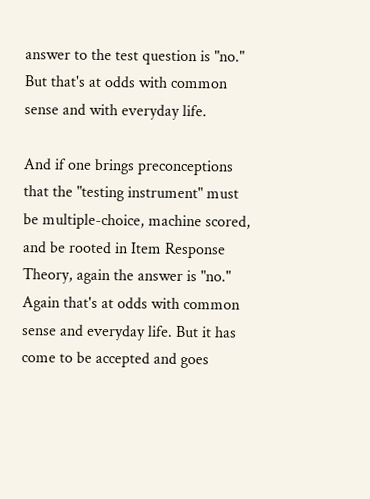answer to the test question is "no." But that's at odds with common sense and with everyday life.

And if one brings preconceptions that the "testing instrument" must be multiple-choice, machine scored, and be rooted in Item Response Theory, again the answer is "no." Again that's at odds with common sense and everyday life. But it has come to be accepted and goes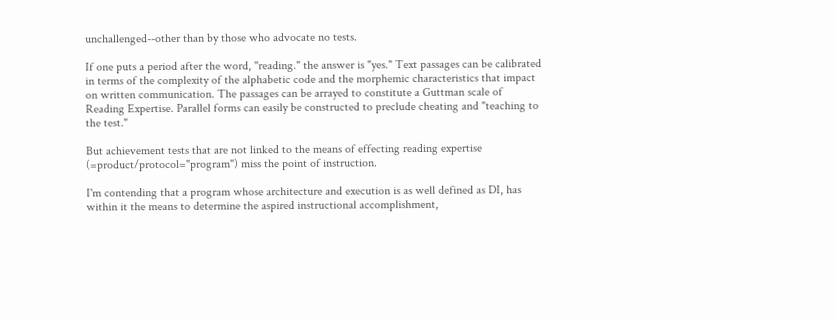unchallenged--other than by those who advocate no tests.

If one puts a period after the word, "reading." the answer is "yes." Text passages can be calibrated in terms of the complexity of the alphabetic code and the morphemic characteristics that impact on written communication. The passages can be arrayed to constitute a Guttman scale of Reading Expertise. Parallel forms can easily be constructed to preclude cheating and "teaching to the test."

But achievement tests that are not linked to the means of effecting reading expertise (=product/protocol="program") miss the point of instruction.

I'm contending that a program whose architecture and execution is as well defined as DI, has within it the means to determine the aspired instructional accomplishment,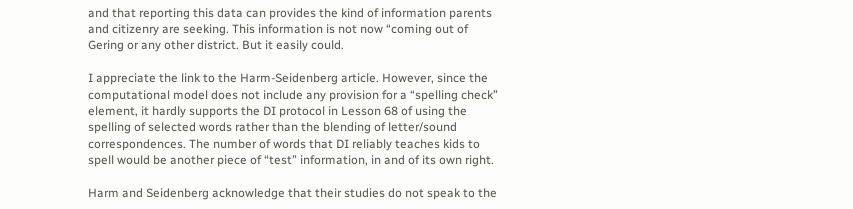and that reporting this data can provides the kind of information parents and citizenry are seeking. This information is not now “coming out of Gering or any other district. But it easily could.

I appreciate the link to the Harm-Seidenberg article. However, since the computational model does not include any provision for a “spelling check” element, it hardly supports the DI protocol in Lesson 68 of using the spelling of selected words rather than the blending of letter/sound correspondences. The number of words that DI reliably teaches kids to spell would be another piece of “test” information, in and of its own right.

Harm and Seidenberg acknowledge that their studies do not speak to the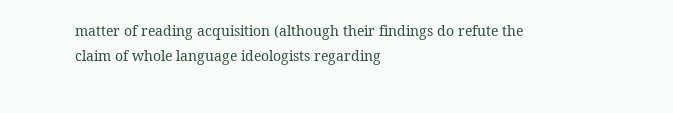matter of reading acquisition (although their findings do refute the claim of whole language ideologists regarding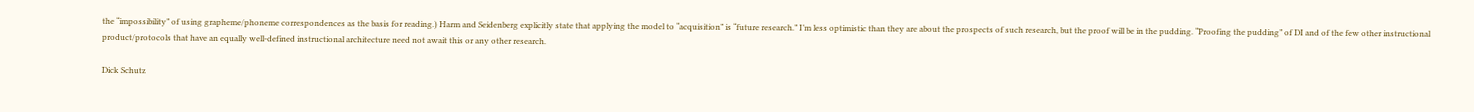the “impossibility” of using grapheme/phoneme correspondences as the basis for reading.) Harm and Seidenberg explicitly state that applying the model to “acquisition” is “future research.” I’m less optimistic than they are about the prospects of such research, but the proof will be in the pudding. “Proofing the pudding” of DI and of the few other instructional product/protocols that have an equally well-defined instructional architecture need not await this or any other research.

Dick Schutz